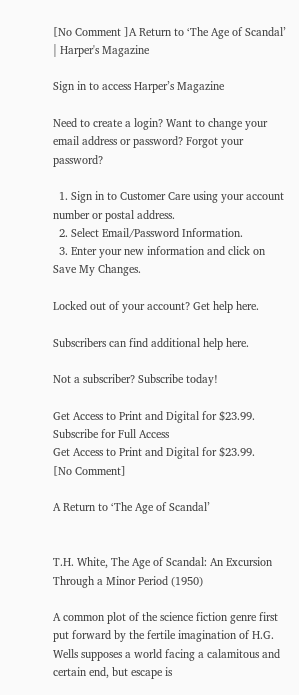[No Comment ]A Return to ‘The Age of Scandal’ | Harper's Magazine

Sign in to access Harper’s Magazine

Need to create a login? Want to change your email address or password? Forgot your password?

  1. Sign in to Customer Care using your account number or postal address.
  2. Select Email/Password Information.
  3. Enter your new information and click on Save My Changes.

Locked out of your account? Get help here.

Subscribers can find additional help here.

Not a subscriber? Subscribe today!

Get Access to Print and Digital for $23.99.
Subscribe for Full Access
Get Access to Print and Digital for $23.99.
[No Comment]

A Return to ‘The Age of Scandal’


T.H. White, The Age of Scandal: An Excursion Through a Minor Period (1950)

A common plot of the science fiction genre first put forward by the fertile imagination of H.G. Wells supposes a world facing a calamitous and certain end, but escape is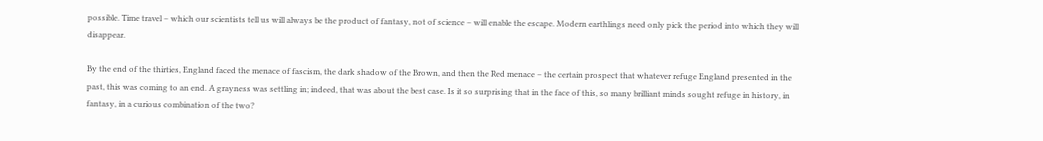possible. Time travel – which our scientists tell us will always be the product of fantasy, not of science – will enable the escape. Modern earthlings need only pick the period into which they will disappear.

By the end of the thirties, England faced the menace of fascism, the dark shadow of the Brown, and then the Red menace – the certain prospect that whatever refuge England presented in the past, this was coming to an end. A grayness was settling in; indeed, that was about the best case. Is it so surprising that in the face of this, so many brilliant minds sought refuge in history, in fantasy, in a curious combination of the two?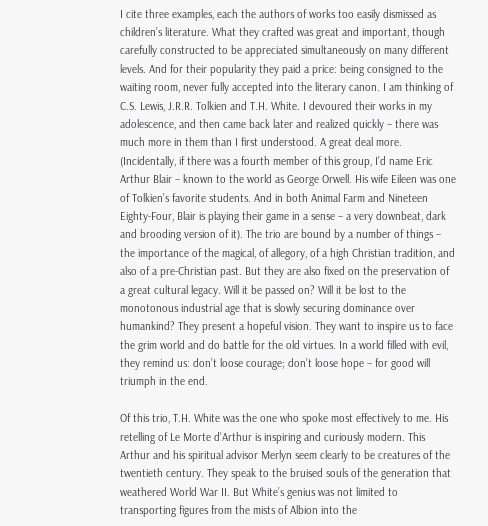I cite three examples, each the authors of works too easily dismissed as children’s literature. What they crafted was great and important, though carefully constructed to be appreciated simultaneously on many different levels. And for their popularity they paid a price: being consigned to the waiting room, never fully accepted into the literary canon. I am thinking of C.S. Lewis, J.R.R. Tolkien and T.H. White. I devoured their works in my adolescence, and then came back later and realized quickly – there was much more in them than I first understood. A great deal more. (Incidentally, if there was a fourth member of this group, I’d name Eric Arthur Blair – known to the world as George Orwell. His wife Eileen was one of Tolkien’s favorite students. And in both Animal Farm and Nineteen Eighty-Four, Blair is playing their game in a sense – a very downbeat, dark and brooding version of it). The trio are bound by a number of things – the importance of the magical, of allegory, of a high Christian tradition, and also of a pre-Christian past. But they are also fixed on the preservation of a great cultural legacy. Will it be passed on? Will it be lost to the monotonous industrial age that is slowly securing dominance over humankind? They present a hopeful vision. They want to inspire us to face the grim world and do battle for the old virtues. In a world filled with evil, they remind us: don’t loose courage; don’t loose hope – for good will triumph in the end.

Of this trio, T.H. White was the one who spoke most effectively to me. His retelling of Le Morte d’Arthur is inspiring and curiously modern. This Arthur and his spiritual advisor Merlyn seem clearly to be creatures of the twentieth century. They speak to the bruised souls of the generation that weathered World War II. But White’s genius was not limited to transporting figures from the mists of Albion into the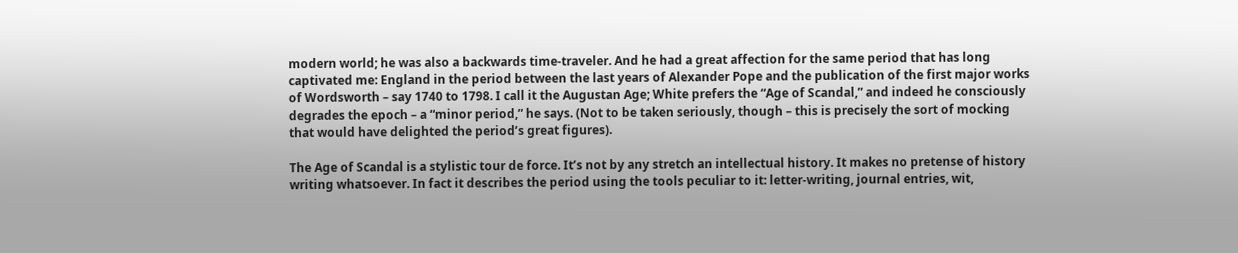modern world; he was also a backwards time-traveler. And he had a great affection for the same period that has long captivated me: England in the period between the last years of Alexander Pope and the publication of the first major works of Wordsworth – say 1740 to 1798. I call it the Augustan Age; White prefers the “Age of Scandal,” and indeed he consciously degrades the epoch – a “minor period,” he says. (Not to be taken seriously, though – this is precisely the sort of mocking that would have delighted the period’s great figures).

The Age of Scandal is a stylistic tour de force. It’s not by any stretch an intellectual history. It makes no pretense of history writing whatsoever. In fact it describes the period using the tools peculiar to it: letter-writing, journal entries, wit,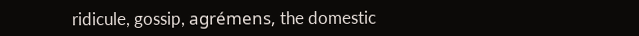ridicule, gossip, agrémens, the domestic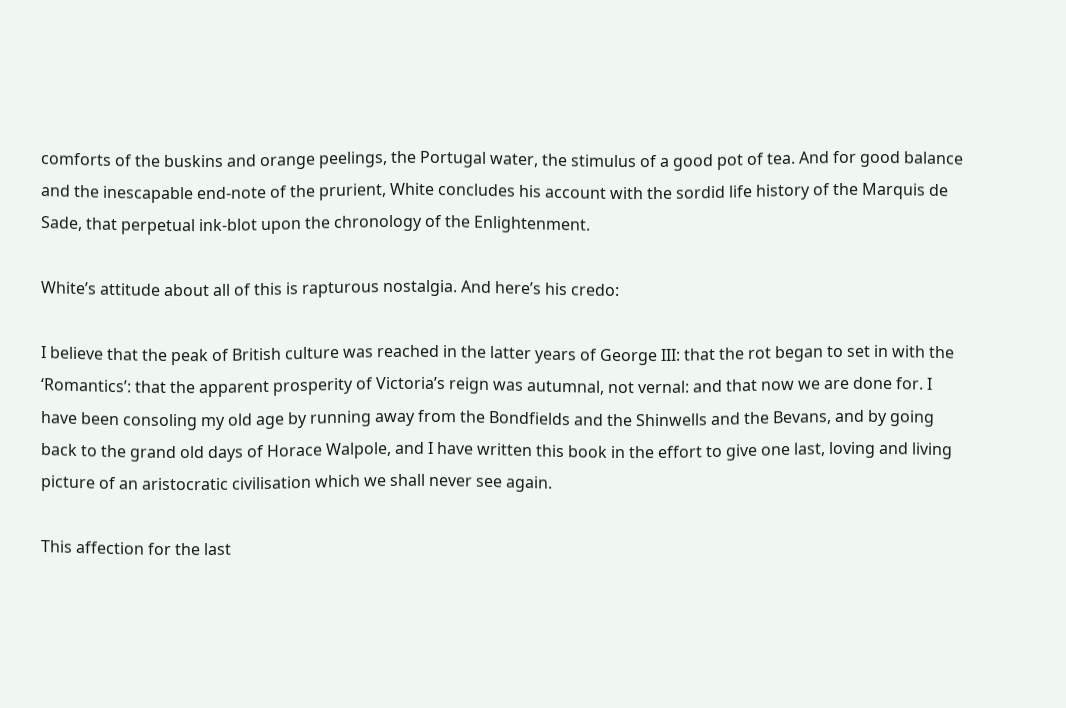comforts of the buskins and orange peelings, the Portugal water, the stimulus of a good pot of tea. And for good balance and the inescapable end-note of the prurient, White concludes his account with the sordid life history of the Marquis de Sade, that perpetual ink-blot upon the chronology of the Enlightenment.

White’s attitude about all of this is rapturous nostalgia. And here’s his credo:

I believe that the peak of British culture was reached in the latter years of George III: that the rot began to set in with the ‘Romantics’: that the apparent prosperity of Victoria’s reign was autumnal, not vernal: and that now we are done for. I have been consoling my old age by running away from the Bondfields and the Shinwells and the Bevans, and by going back to the grand old days of Horace Walpole, and I have written this book in the effort to give one last, loving and living picture of an aristocratic civilisation which we shall never see again.

This affection for the last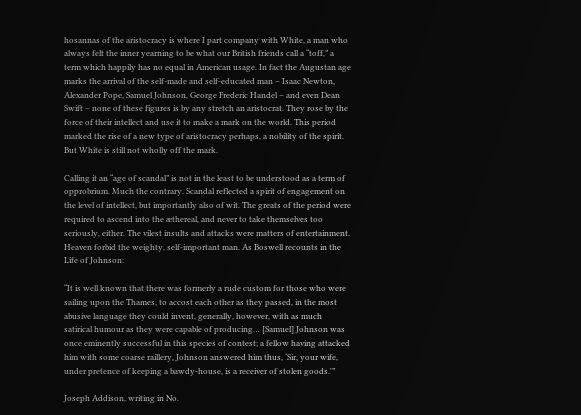hosannas of the aristocracy is where I part company with White, a man who always felt the inner yearning to be what our British friends call a “toff,” a term which happily has no equal in American usage. In fact the Augustan age marks the arrival of the self-made and self-educated man – Isaac Newton, Alexander Pope, Samuel Johnson, George Frederic Handel – and even Dean Swift – none of these figures is by any stretch an aristocrat. They rose by the force of their intellect and use it to make a mark on the world. This period marked the rise of a new type of aristocracy perhaps, a nobility of the spirit. But White is still not wholly off the mark.

Calling it an “age of scandal” is not in the least to be understood as a term of opprobrium. Much the contrary. Scandal reflected a spirit of engagement on the level of intellect, but importantly also of wit. The greats of the period were required to ascend into the æthereal, and never to take themselves too seriously, either. The vilest insults and attacks were matters of entertainment. Heaven forbid the weighty, self-important man. As Boswell recounts in the Life of Johnson:

“It is well known that there was formerly a rude custom for those who were sailing upon the Thames, to accost each other as they passed, in the most abusive language they could invent, generally, however, with as much satirical humour as they were capable of producing… [Samuel] Johnson was once eminently successful in this species of contest; a fellow having attacked him with some coarse raillery, Johnson answered him thus, ‘Sir, your wife, under pretence of keeping a bawdy-house, is a receiver of stolen goods.'”

Joseph Addison, writing in No.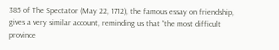385 of The Spectator (May 22, 1712), the famous essay on friendship, gives a very similar account, reminding us that “the most difficult province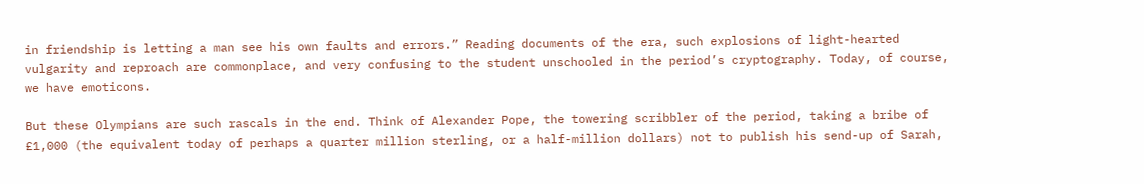in friendship is letting a man see his own faults and errors.” Reading documents of the era, such explosions of light-hearted vulgarity and reproach are commonplace, and very confusing to the student unschooled in the period’s cryptography. Today, of course, we have emoticons.

But these Olympians are such rascals in the end. Think of Alexander Pope, the towering scribbler of the period, taking a bribe of £1,000 (the equivalent today of perhaps a quarter million sterling, or a half-million dollars) not to publish his send-up of Sarah,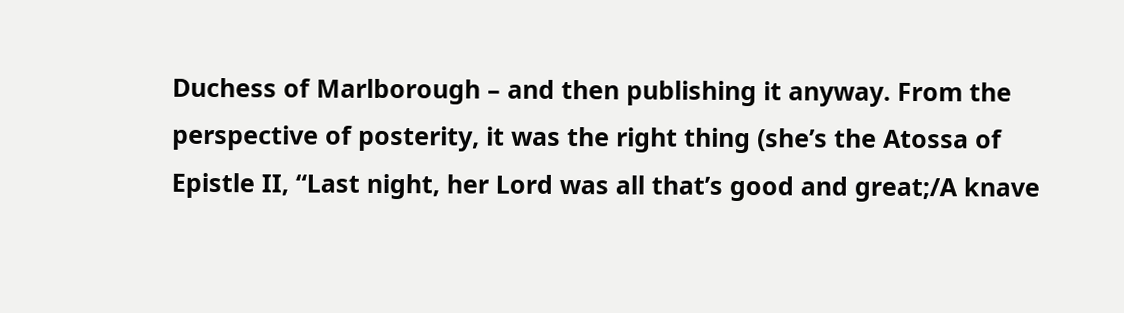Duchess of Marlborough – and then publishing it anyway. From the perspective of posterity, it was the right thing (she’s the Atossa of Epistle II, “Last night, her Lord was all that’s good and great;/A knave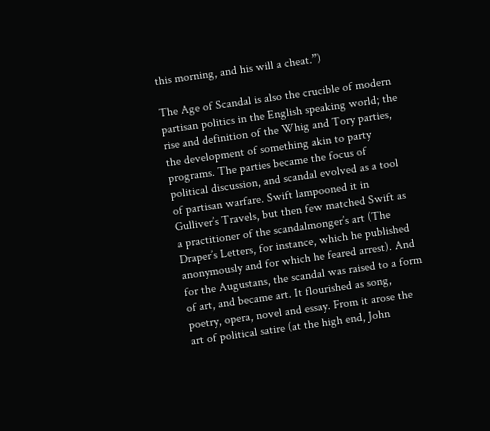this morning, and his will a cheat.”)

The Age of Scandal is also the crucible of modern partisan politics in the English speaking world; the rise and definition of the Whig and Tory parties, the development of something akin to party programs. The parties became the focus of political discussion, and scandal evolved as a tool of partisan warfare. Swift lampooned it in Gulliver’s Travels, but then few matched Swift as a practitioner of the scandalmonger’s art (The Draper’s Letters, for instance, which he published anonymously and for which he feared arrest). And for the Augustans, the scandal was raised to a form of art, and became art. It flourished as song, poetry, opera, novel and essay. From it arose the art of political satire (at the high end, John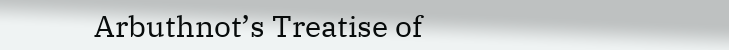Arbuthnot’s Treatise of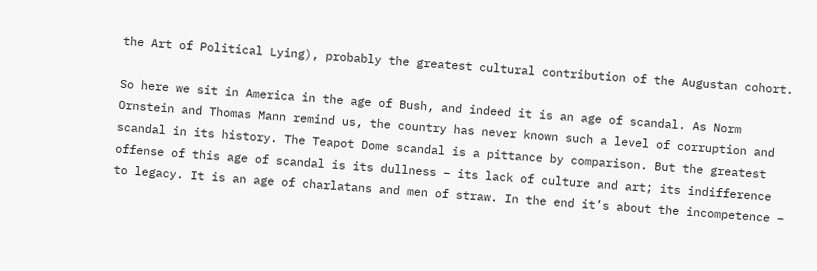the Art of Political Lying), probably the greatest cultural contribution of the Augustan cohort.

So here we sit in America in the age of Bush, and indeed it is an age of scandal. As Norm Ornstein and Thomas Mann remind us, the country has never known such a level of corruption and scandal in its history. The Teapot Dome scandal is a pittance by comparison. But the greatest offense of this age of scandal is its dullness – its lack of culture and art; its indifference to legacy. It is an age of charlatans and men of straw. In the end it’s about the incompetence –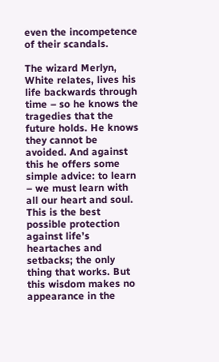even the incompetence of their scandals.

The wizard Merlyn, White relates, lives his life backwards through time – so he knows the tragedies that the future holds. He knows they cannot be avoided. And against this he offers some simple advice: to learn – we must learn with all our heart and soul. This is the best possible protection against life’s heartaches and setbacks; the only thing that works. But this wisdom makes no appearance in the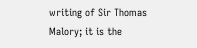writing of Sir Thomas Malory; it is the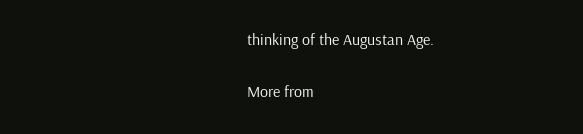thinking of the Augustan Age.

More from